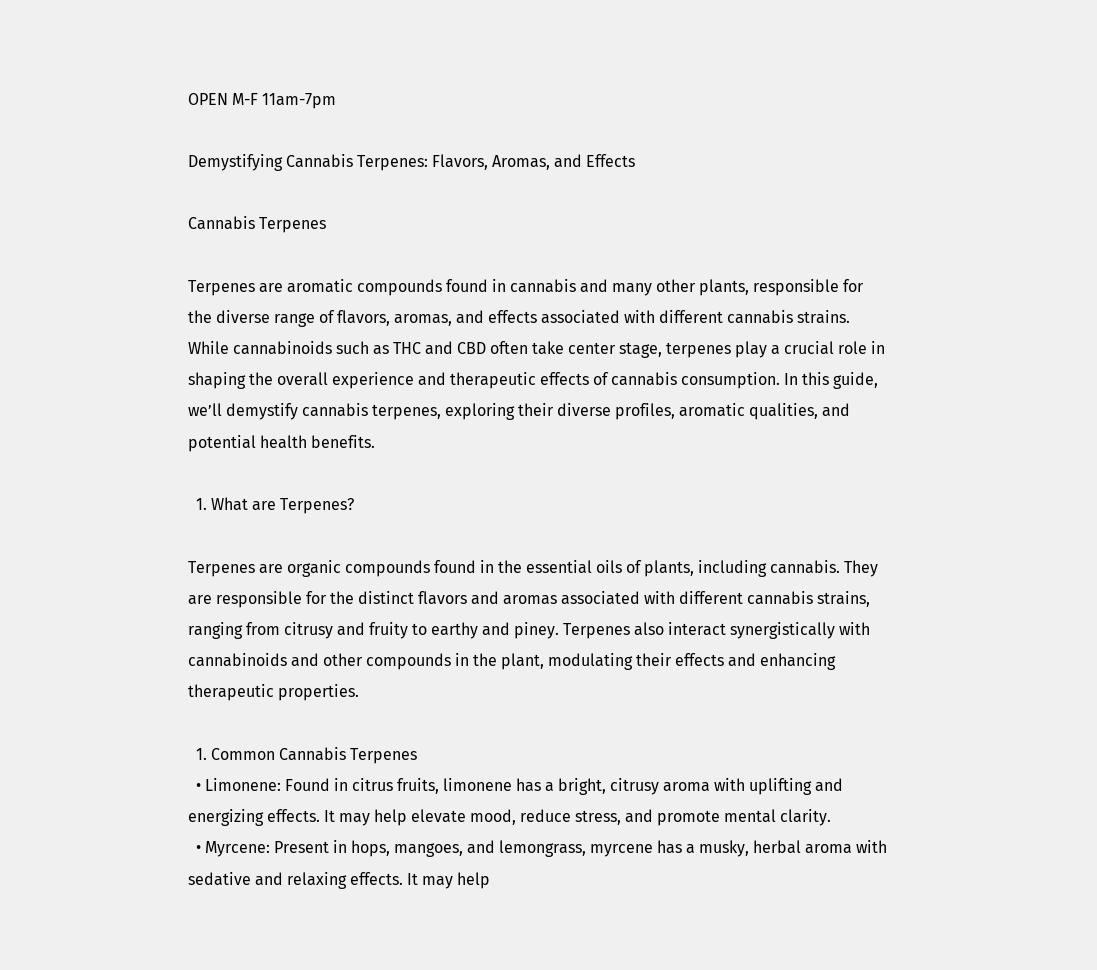OPEN M-F 11am-7pm

Demystifying Cannabis Terpenes: Flavors, Aromas, and Effects

Cannabis Terpenes

Terpenes are aromatic compounds found in cannabis and many other plants, responsible for the diverse range of flavors, aromas, and effects associated with different cannabis strains. While cannabinoids such as THC and CBD often take center stage, terpenes play a crucial role in shaping the overall experience and therapeutic effects of cannabis consumption. In this guide, we’ll demystify cannabis terpenes, exploring their diverse profiles, aromatic qualities, and potential health benefits.

  1. What are Terpenes?

Terpenes are organic compounds found in the essential oils of plants, including cannabis. They are responsible for the distinct flavors and aromas associated with different cannabis strains, ranging from citrusy and fruity to earthy and piney. Terpenes also interact synergistically with cannabinoids and other compounds in the plant, modulating their effects and enhancing therapeutic properties.

  1. Common Cannabis Terpenes
  • Limonene: Found in citrus fruits, limonene has a bright, citrusy aroma with uplifting and energizing effects. It may help elevate mood, reduce stress, and promote mental clarity.
  • Myrcene: Present in hops, mangoes, and lemongrass, myrcene has a musky, herbal aroma with sedative and relaxing effects. It may help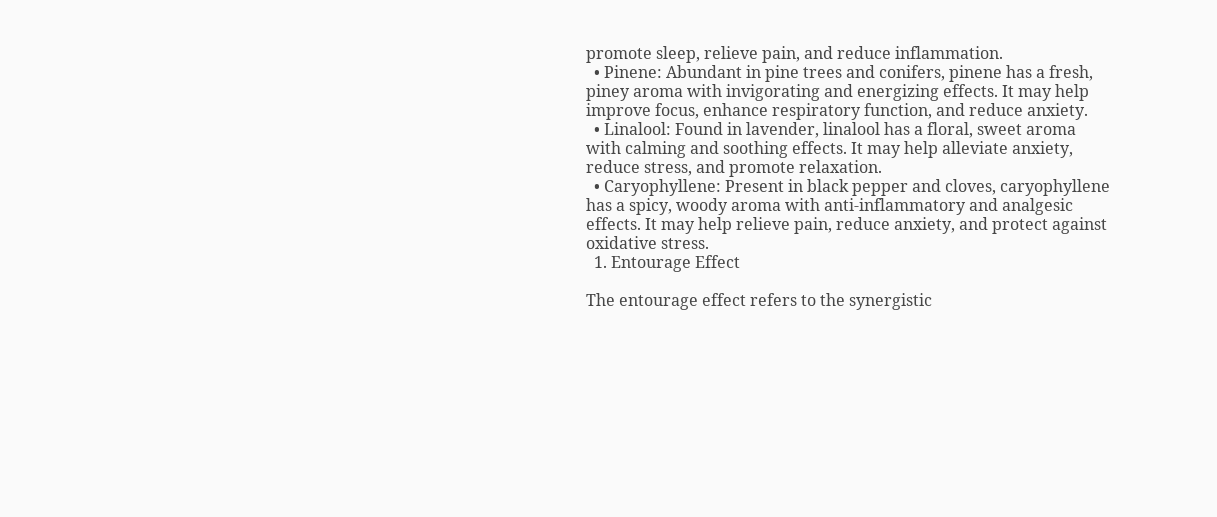promote sleep, relieve pain, and reduce inflammation.
  • Pinene: Abundant in pine trees and conifers, pinene has a fresh, piney aroma with invigorating and energizing effects. It may help improve focus, enhance respiratory function, and reduce anxiety.
  • Linalool: Found in lavender, linalool has a floral, sweet aroma with calming and soothing effects. It may help alleviate anxiety, reduce stress, and promote relaxation.
  • Caryophyllene: Present in black pepper and cloves, caryophyllene has a spicy, woody aroma with anti-inflammatory and analgesic effects. It may help relieve pain, reduce anxiety, and protect against oxidative stress.
  1. Entourage Effect

The entourage effect refers to the synergistic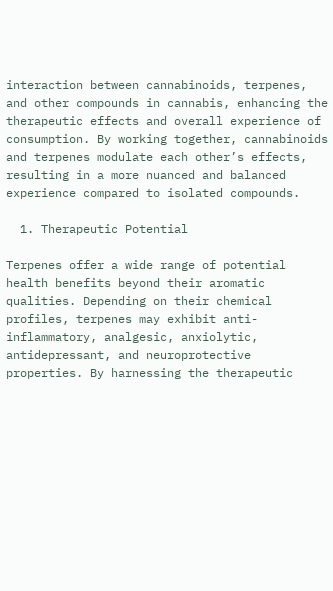interaction between cannabinoids, terpenes, and other compounds in cannabis, enhancing the therapeutic effects and overall experience of consumption. By working together, cannabinoids and terpenes modulate each other’s effects, resulting in a more nuanced and balanced experience compared to isolated compounds.

  1. Therapeutic Potential

Terpenes offer a wide range of potential health benefits beyond their aromatic qualities. Depending on their chemical profiles, terpenes may exhibit anti-inflammatory, analgesic, anxiolytic, antidepressant, and neuroprotective properties. By harnessing the therapeutic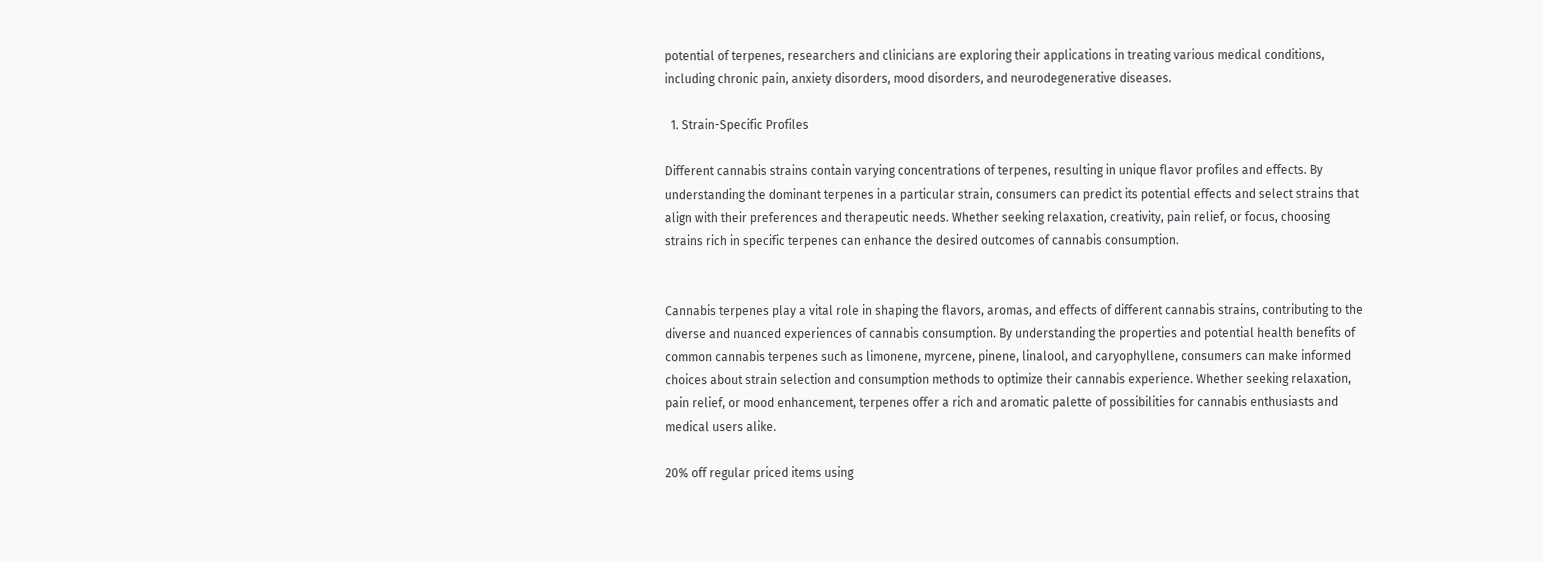potential of terpenes, researchers and clinicians are exploring their applications in treating various medical conditions, including chronic pain, anxiety disorders, mood disorders, and neurodegenerative diseases.

  1. Strain-Specific Profiles

Different cannabis strains contain varying concentrations of terpenes, resulting in unique flavor profiles and effects. By understanding the dominant terpenes in a particular strain, consumers can predict its potential effects and select strains that align with their preferences and therapeutic needs. Whether seeking relaxation, creativity, pain relief, or focus, choosing strains rich in specific terpenes can enhance the desired outcomes of cannabis consumption.


Cannabis terpenes play a vital role in shaping the flavors, aromas, and effects of different cannabis strains, contributing to the diverse and nuanced experiences of cannabis consumption. By understanding the properties and potential health benefits of common cannabis terpenes such as limonene, myrcene, pinene, linalool, and caryophyllene, consumers can make informed choices about strain selection and consumption methods to optimize their cannabis experience. Whether seeking relaxation, pain relief, or mood enhancement, terpenes offer a rich and aromatic palette of possibilities for cannabis enthusiasts and medical users alike.

20% off regular priced items using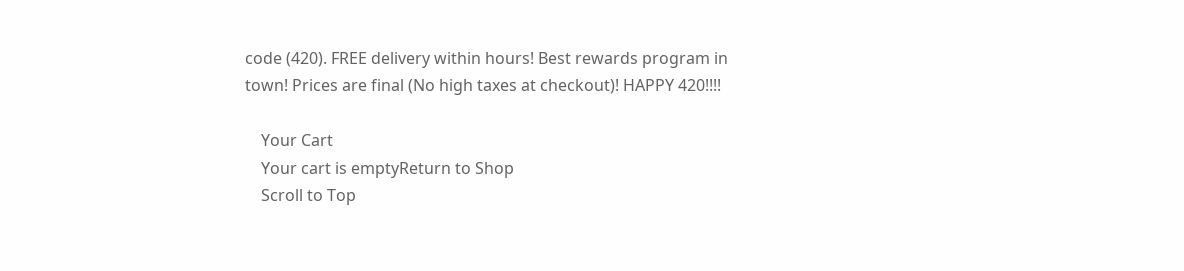code (420). FREE delivery within hours! Best rewards program in town! Prices are final (No high taxes at checkout)! HAPPY 420!!!!

    Your Cart
    Your cart is emptyReturn to Shop
    Scroll to Top